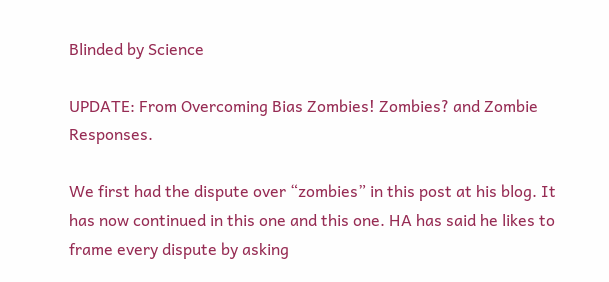Blinded by Science

UPDATE: From Overcoming Bias Zombies! Zombies? and Zombie Responses.

We first had the dispute over “zombies” in this post at his blog. It has now continued in this one and this one. HA has said he likes to frame every dispute by asking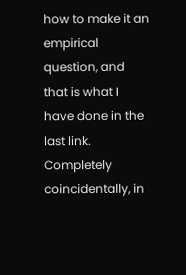how to make it an empirical question, and that is what I have done in the last link. Completely coincidentally, in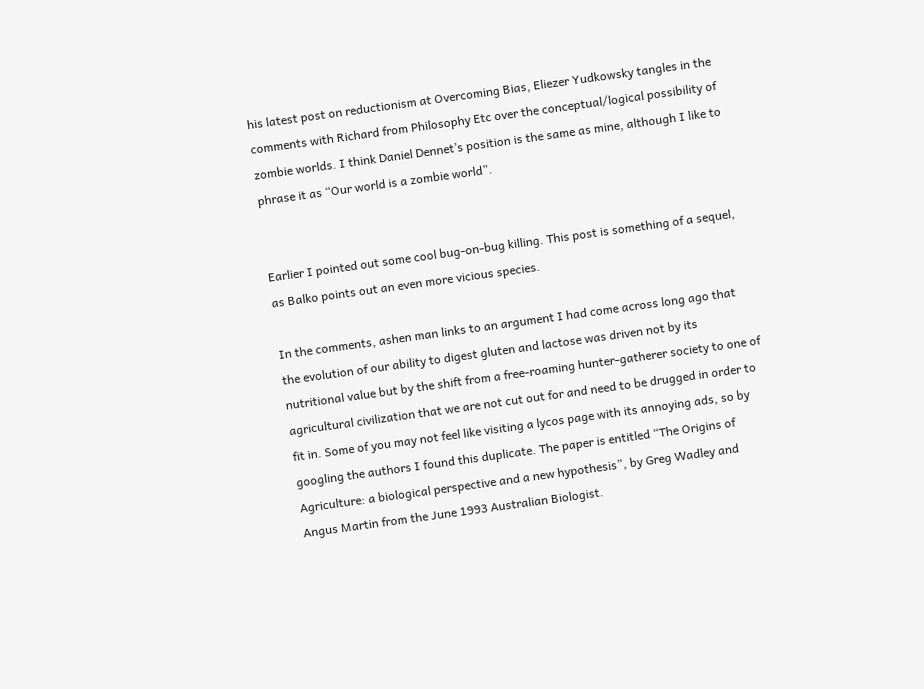his latest post on reductionism at Overcoming Bias, Eliezer Yudkowsky tangles in the comments with Richard from Philosophy Etc over the conceptual/logical possibility of zombie worlds. I think Daniel Dennet’s position is the same as mine, although I like to phrase it as “Our world is a zombie world”.


Earlier I pointed out some cool bug-on-bug killing. This post is something of a sequel, as Balko points out an even more vicious species.

In the comments, ashen man links to an argument I had come across long ago that the evolution of our ability to digest gluten and lactose was driven not by its nutritional value but by the shift from a free-roaming hunter-gatherer society to one of agricultural civilization that we are not cut out for and need to be drugged in order to fit in. Some of you may not feel like visiting a lycos page with its annoying ads, so by googling the authors I found this duplicate. The paper is entitled “The Origins of Agriculture: a biological perspective and a new hypothesis”, by Greg Wadley and Angus Martin from the June 1993 Australian Biologist.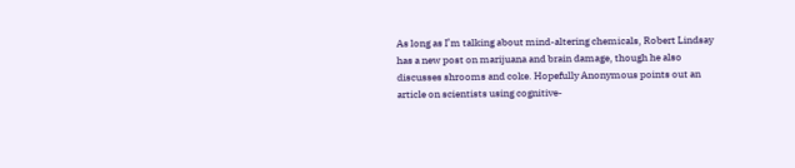As long as I’m talking about mind-altering chemicals, Robert Lindsay has a new post on marijuana and brain damage, though he also discusses shrooms and coke. Hopefully Anonymous points out an article on scientists using cognitive-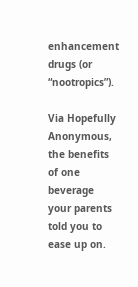enhancement drugs (or “nootropics”).

Via Hopefully Anonymous, the benefits of one beverage your parents told you to ease up on.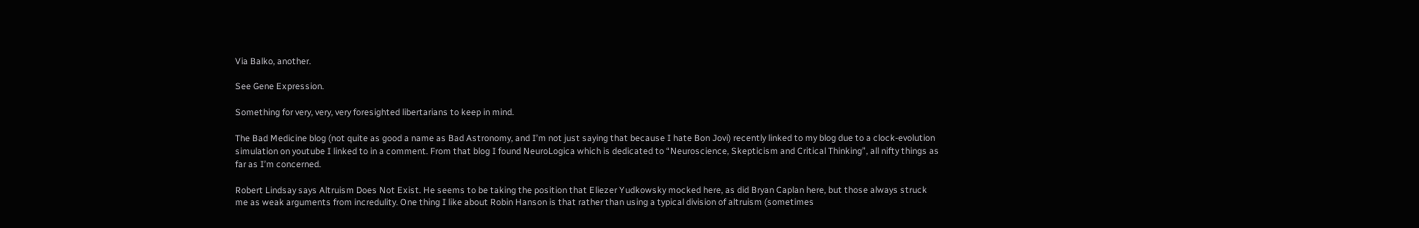Via Balko, another.

See Gene Expression.

Something for very, very, very foresighted libertarians to keep in mind.

The Bad Medicine blog (not quite as good a name as Bad Astronomy, and I’m not just saying that because I hate Bon Jovi) recently linked to my blog due to a clock-evolution simulation on youtube I linked to in a comment. From that blog I found NeuroLogica which is dedicated to “Neuroscience, Skepticism and Critical Thinking”, all nifty things as far as I’m concerned.

Robert Lindsay says Altruism Does Not Exist. He seems to be taking the position that Eliezer Yudkowsky mocked here, as did Bryan Caplan here, but those always struck me as weak arguments from incredulity. One thing I like about Robin Hanson is that rather than using a typical division of altruism (sometimes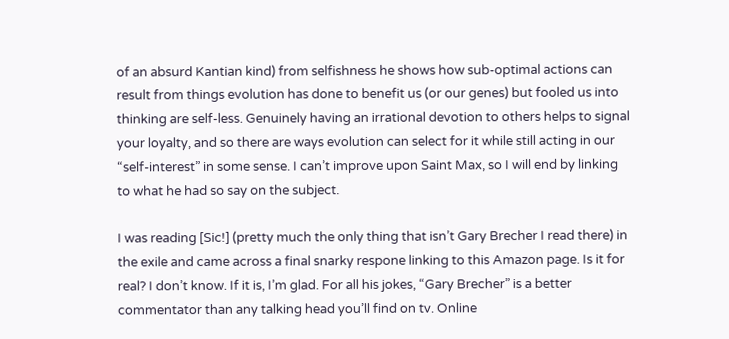of an absurd Kantian kind) from selfishness he shows how sub-optimal actions can result from things evolution has done to benefit us (or our genes) but fooled us into thinking are self-less. Genuinely having an irrational devotion to others helps to signal your loyalty, and so there are ways evolution can select for it while still acting in our “self-interest” in some sense. I can’t improve upon Saint Max, so I will end by linking to what he had so say on the subject.

I was reading [Sic!] (pretty much the only thing that isn’t Gary Brecher I read there) in the exile and came across a final snarky respone linking to this Amazon page. Is it for real? I don’t know. If it is, I’m glad. For all his jokes, “Gary Brecher” is a better commentator than any talking head you’ll find on tv. Online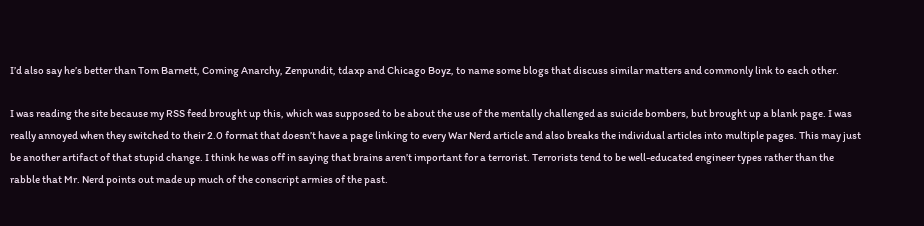I’d also say he’s better than Tom Barnett, Coming Anarchy, Zenpundit, tdaxp and Chicago Boyz, to name some blogs that discuss similar matters and commonly link to each other.

I was reading the site because my RSS feed brought up this, which was supposed to be about the use of the mentally challenged as suicide bombers, but brought up a blank page. I was really annoyed when they switched to their 2.0 format that doesn’t have a page linking to every War Nerd article and also breaks the individual articles into multiple pages. This may just be another artifact of that stupid change. I think he was off in saying that brains aren’t important for a terrorist. Terrorists tend to be well-educated engineer types rather than the rabble that Mr. Nerd points out made up much of the conscript armies of the past.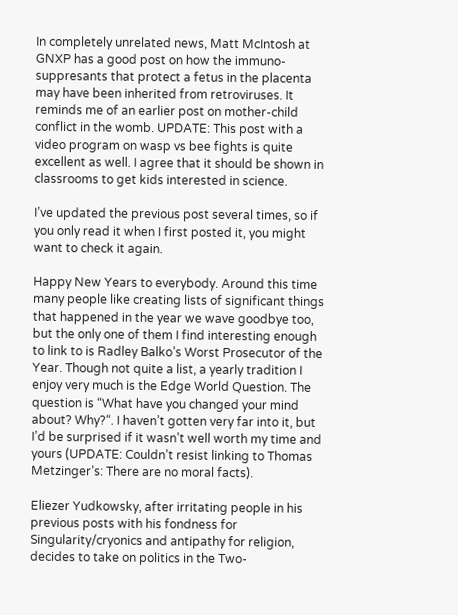In completely unrelated news, Matt McIntosh at GNXP has a good post on how the immuno-suppresants that protect a fetus in the placenta may have been inherited from retroviruses. It reminds me of an earlier post on mother-child conflict in the womb. UPDATE: This post with a video program on wasp vs bee fights is quite excellent as well. I agree that it should be shown in classrooms to get kids interested in science.

I’ve updated the previous post several times, so if you only read it when I first posted it, you might want to check it again.

Happy New Years to everybody. Around this time many people like creating lists of significant things that happened in the year we wave goodbye too, but the only one of them I find interesting enough to link to is Radley Balko’s Worst Prosecutor of the Year. Though not quite a list, a yearly tradition I enjoy very much is the Edge World Question. The question is “What have you changed your mind about? Why?“. I haven’t gotten very far into it, but I’d be surprised if it wasn’t well worth my time and yours (UPDATE: Couldn’t resist linking to Thomas Metzinger’s: There are no moral facts).

Eliezer Yudkowsky, after irritating people in his previous posts with his fondness for Singularity/cryonics and antipathy for religion, decides to take on politics in the Two-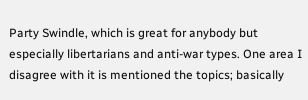Party Swindle, which is great for anybody but especially libertarians and anti-war types. One area I disagree with it is mentioned the topics; basically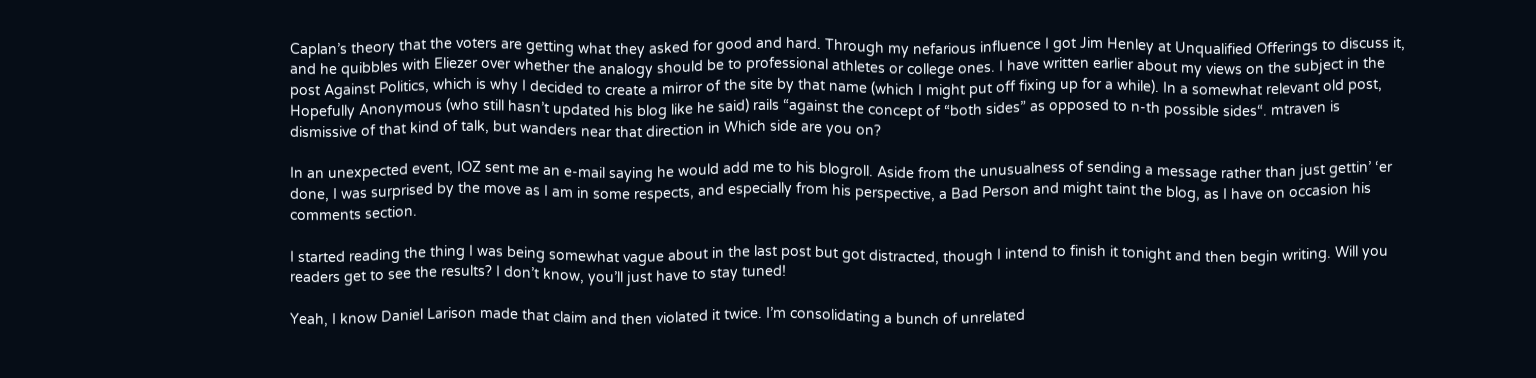Caplan’s theory that the voters are getting what they asked for good and hard. Through my nefarious influence I got Jim Henley at Unqualified Offerings to discuss it, and he quibbles with Eliezer over whether the analogy should be to professional athletes or college ones. I have written earlier about my views on the subject in the post Against Politics, which is why I decided to create a mirror of the site by that name (which I might put off fixing up for a while). In a somewhat relevant old post, Hopefully Anonymous (who still hasn’t updated his blog like he said) rails “against the concept of “both sides” as opposed to n-th possible sides“. mtraven is dismissive of that kind of talk, but wanders near that direction in Which side are you on?

In an unexpected event, IOZ sent me an e-mail saying he would add me to his blogroll. Aside from the unusualness of sending a message rather than just gettin’ ‘er done, I was surprised by the move as I am in some respects, and especially from his perspective, a Bad Person and might taint the blog, as I have on occasion his comments section.

I started reading the thing I was being somewhat vague about in the last post but got distracted, though I intend to finish it tonight and then begin writing. Will you readers get to see the results? I don’t know, you’ll just have to stay tuned!

Yeah, I know Daniel Larison made that claim and then violated it twice. I’m consolidating a bunch of unrelated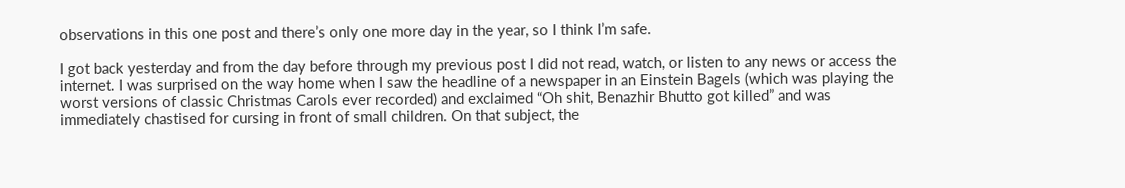observations in this one post and there’s only one more day in the year, so I think I’m safe.

I got back yesterday and from the day before through my previous post I did not read, watch, or listen to any news or access the internet. I was surprised on the way home when I saw the headline of a newspaper in an Einstein Bagels (which was playing the worst versions of classic Christmas Carols ever recorded) and exclaimed “Oh shit, Benazhir Bhutto got killed” and was immediately chastised for cursing in front of small children. On that subject, the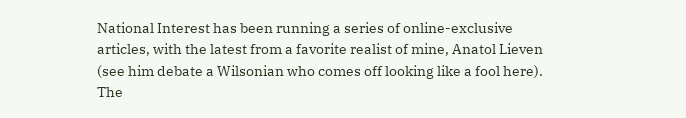National Interest has been running a series of online-exclusive articles, with the latest from a favorite realist of mine, Anatol Lieven (see him debate a Wilsonian who comes off looking like a fool here). The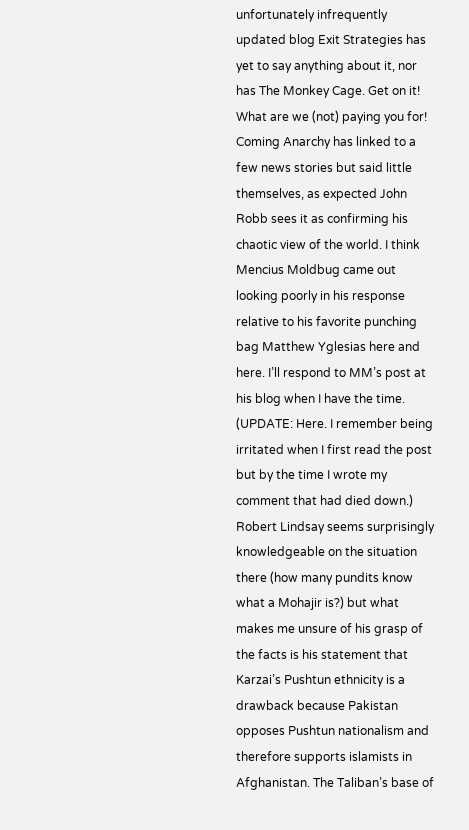unfortunately infrequently updated blog Exit Strategies has yet to say anything about it, nor has The Monkey Cage. Get on it! What are we (not) paying you for! Coming Anarchy has linked to a few news stories but said little themselves, as expected John Robb sees it as confirming his chaotic view of the world. I think Mencius Moldbug came out looking poorly in his response relative to his favorite punching bag Matthew Yglesias here and here. I’ll respond to MM’s post at his blog when I have the time. (UPDATE: Here. I remember being irritated when I first read the post but by the time I wrote my comment that had died down.) Robert Lindsay seems surprisingly knowledgeable on the situation there (how many pundits know what a Mohajir is?) but what makes me unsure of his grasp of the facts is his statement that Karzai’s Pushtun ethnicity is a drawback because Pakistan opposes Pushtun nationalism and therefore supports islamists in Afghanistan. The Taliban’s base of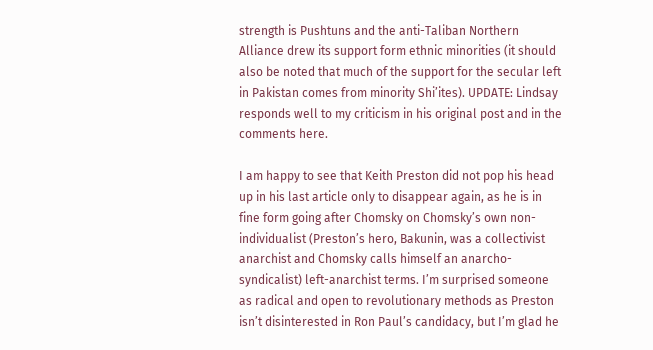strength is Pushtuns and the anti-Taliban Northern Alliance drew its support form ethnic minorities (it should also be noted that much of the support for the secular left in Pakistan comes from minority Shi’ites). UPDATE: Lindsay responds well to my criticism in his original post and in the comments here.

I am happy to see that Keith Preston did not pop his head up in his last article only to disappear again, as he is in fine form going after Chomsky on Chomsky’s own non-individualist (Preston’s hero, Bakunin, was a collectivist anarchist and Chomsky calls himself an anarcho-syndicalist) left-anarchist terms. I’m surprised someone as radical and open to revolutionary methods as Preston isn’t disinterested in Ron Paul’s candidacy, but I’m glad he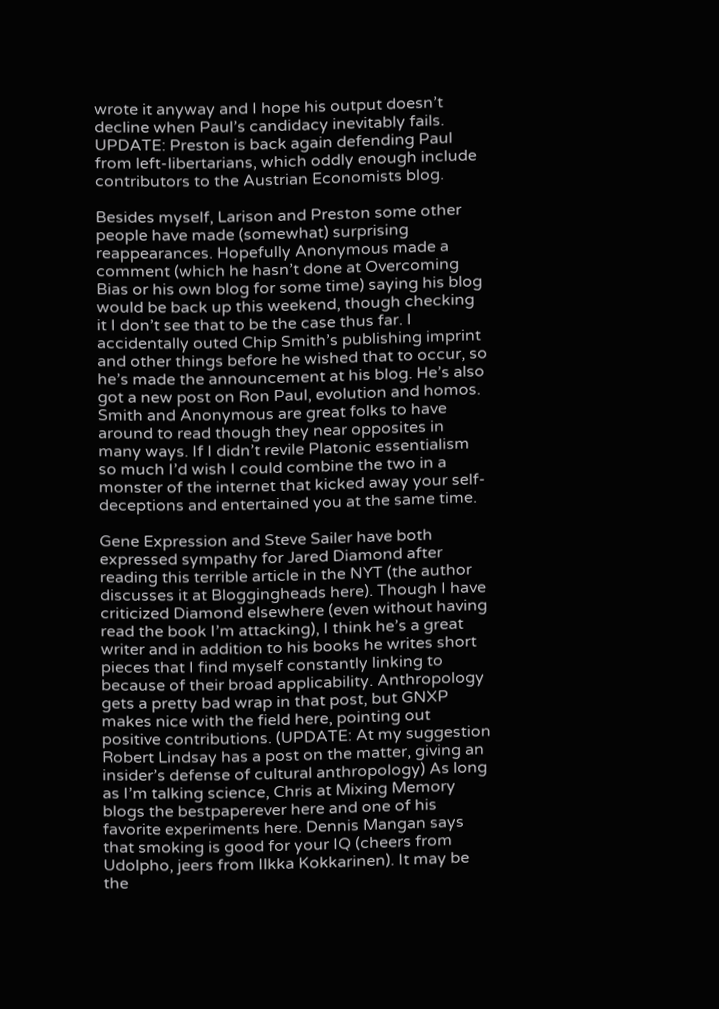wrote it anyway and I hope his output doesn’t decline when Paul’s candidacy inevitably fails. UPDATE: Preston is back again defending Paul from left-libertarians, which oddly enough include contributors to the Austrian Economists blog.

Besides myself, Larison and Preston some other people have made (somewhat) surprising reappearances. Hopefully Anonymous made a comment (which he hasn’t done at Overcoming Bias or his own blog for some time) saying his blog would be back up this weekend, though checking it I don’t see that to be the case thus far. I accidentally outed Chip Smith’s publishing imprint and other things before he wished that to occur, so he’s made the announcement at his blog. He’s also got a new post on Ron Paul, evolution and homos. Smith and Anonymous are great folks to have around to read though they near opposites in many ways. If I didn’t revile Platonic essentialism so much I’d wish I could combine the two in a monster of the internet that kicked away your self-deceptions and entertained you at the same time.

Gene Expression and Steve Sailer have both expressed sympathy for Jared Diamond after reading this terrible article in the NYT (the author discusses it at Bloggingheads here). Though I have criticized Diamond elsewhere (even without having read the book I’m attacking), I think he’s a great writer and in addition to his books he writes short pieces that I find myself constantly linking to because of their broad applicability. Anthropology gets a pretty bad wrap in that post, but GNXP makes nice with the field here, pointing out positive contributions. (UPDATE: At my suggestion Robert Lindsay has a post on the matter, giving an insider’s defense of cultural anthropology) As long as I’m talking science, Chris at Mixing Memory blogs the bestpaperever here and one of his favorite experiments here. Dennis Mangan says that smoking is good for your IQ (cheers from Udolpho, jeers from Ilkka Kokkarinen). It may be the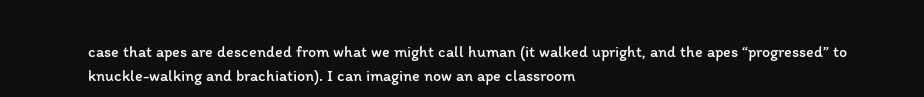case that apes are descended from what we might call human (it walked upright, and the apes “progressed” to knuckle-walking and brachiation). I can imagine now an ape classroom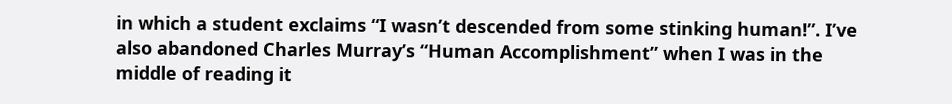in which a student exclaims “I wasn’t descended from some stinking human!”. I’ve also abandoned Charles Murray’s “Human Accomplishment” when I was in the middle of reading it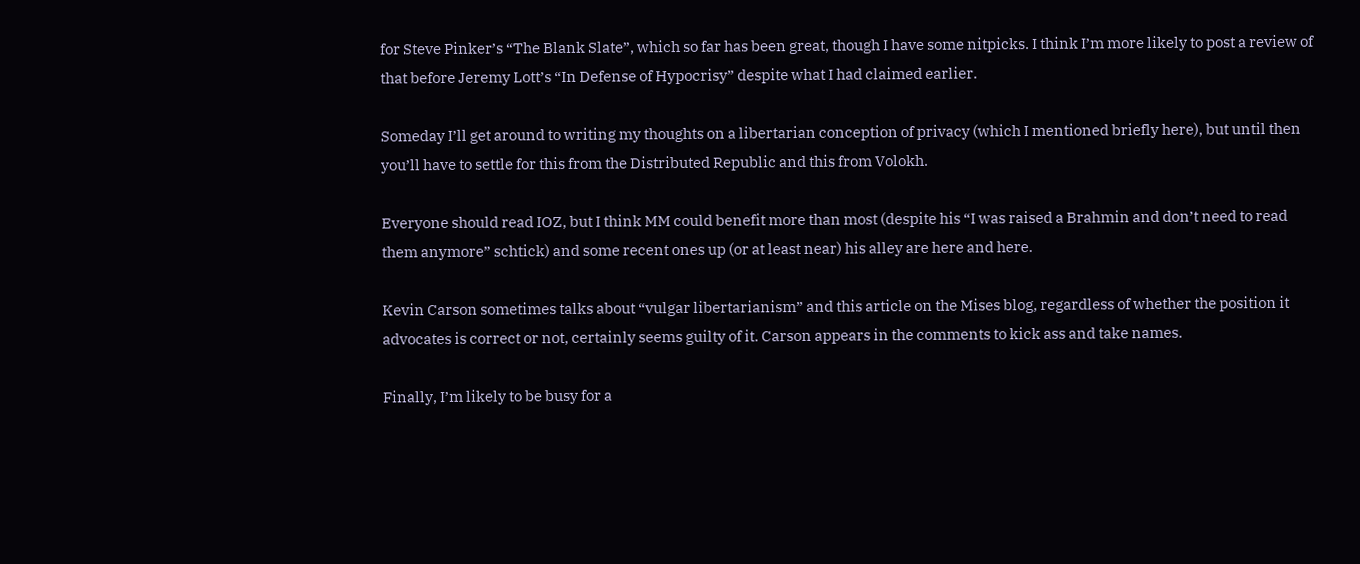for Steve Pinker’s “The Blank Slate”, which so far has been great, though I have some nitpicks. I think I’m more likely to post a review of that before Jeremy Lott’s “In Defense of Hypocrisy” despite what I had claimed earlier.

Someday I’ll get around to writing my thoughts on a libertarian conception of privacy (which I mentioned briefly here), but until then you’ll have to settle for this from the Distributed Republic and this from Volokh.

Everyone should read IOZ, but I think MM could benefit more than most (despite his “I was raised a Brahmin and don’t need to read them anymore” schtick) and some recent ones up (or at least near) his alley are here and here.

Kevin Carson sometimes talks about “vulgar libertarianism” and this article on the Mises blog, regardless of whether the position it advocates is correct or not, certainly seems guilty of it. Carson appears in the comments to kick ass and take names.

Finally, I’m likely to be busy for a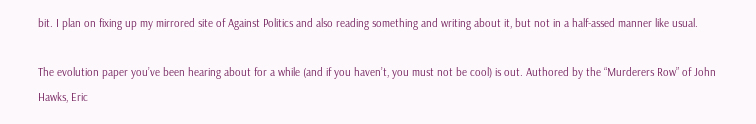bit. I plan on fixing up my mirrored site of Against Politics and also reading something and writing about it, but not in a half-assed manner like usual.

The evolution paper you’ve been hearing about for a while (and if you haven’t, you must not be cool) is out. Authored by the “Murderers Row” of John Hawks, Eric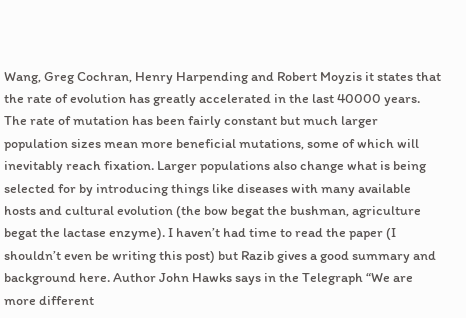Wang, Greg Cochran, Henry Harpending and Robert Moyzis it states that the rate of evolution has greatly accelerated in the last 40000 years. The rate of mutation has been fairly constant but much larger population sizes mean more beneficial mutations, some of which will inevitably reach fixation. Larger populations also change what is being selected for by introducing things like diseases with many available hosts and cultural evolution (the bow begat the bushman, agriculture begat the lactase enzyme). I haven’t had time to read the paper (I shouldn’t even be writing this post) but Razib gives a good summary and background here. Author John Hawks says in the Telegraph “We are more different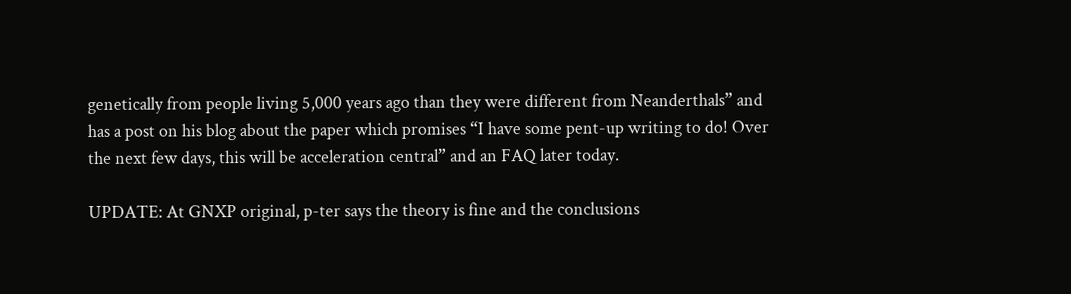genetically from people living 5,000 years ago than they were different from Neanderthals” and has a post on his blog about the paper which promises “I have some pent-up writing to do! Over the next few days, this will be acceleration central” and an FAQ later today.

UPDATE: At GNXP original, p-ter says the theory is fine and the conclusions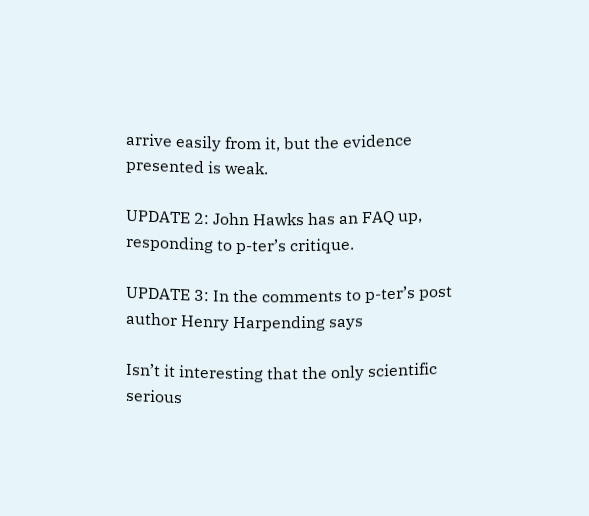arrive easily from it, but the evidence presented is weak.

UPDATE 2: John Hawks has an FAQ up, responding to p-ter’s critique.

UPDATE 3: In the comments to p-ter’s post author Henry Harpending says

Isn’t it interesting that the only scientific serious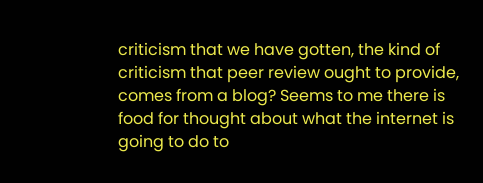criticism that we have gotten, the kind of criticism that peer review ought to provide, comes from a blog? Seems to me there is food for thought about what the internet is going to do to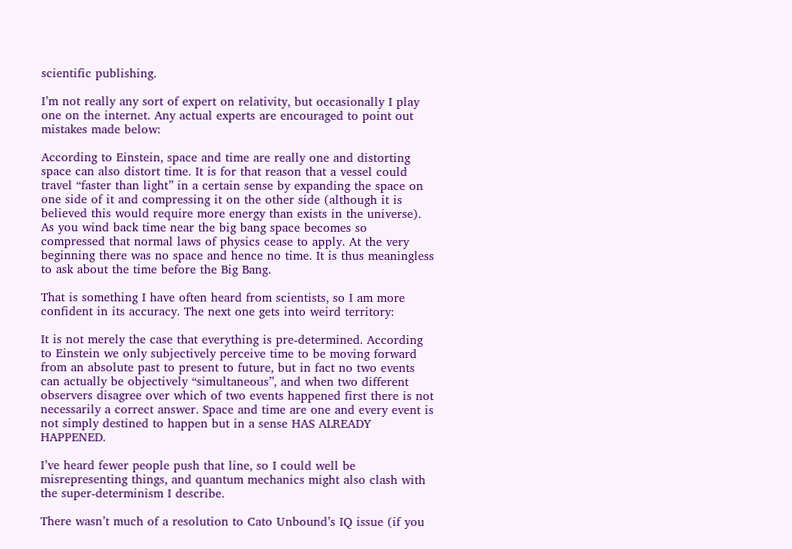scientific publishing.

I’m not really any sort of expert on relativity, but occasionally I play one on the internet. Any actual experts are encouraged to point out mistakes made below:

According to Einstein, space and time are really one and distorting space can also distort time. It is for that reason that a vessel could travel “faster than light” in a certain sense by expanding the space on one side of it and compressing it on the other side (although it is believed this would require more energy than exists in the universe). As you wind back time near the big bang space becomes so compressed that normal laws of physics cease to apply. At the very beginning there was no space and hence no time. It is thus meaningless to ask about the time before the Big Bang.

That is something I have often heard from scientists, so I am more confident in its accuracy. The next one gets into weird territory:

It is not merely the case that everything is pre-determined. According to Einstein we only subjectively perceive time to be moving forward from an absolute past to present to future, but in fact no two events can actually be objectively “simultaneous”, and when two different observers disagree over which of two events happened first there is not necessarily a correct answer. Space and time are one and every event is not simply destined to happen but in a sense HAS ALREADY HAPPENED.

I’ve heard fewer people push that line, so I could well be misrepresenting things, and quantum mechanics might also clash with the super-determinism I describe.

There wasn’t much of a resolution to Cato Unbound’s IQ issue (if you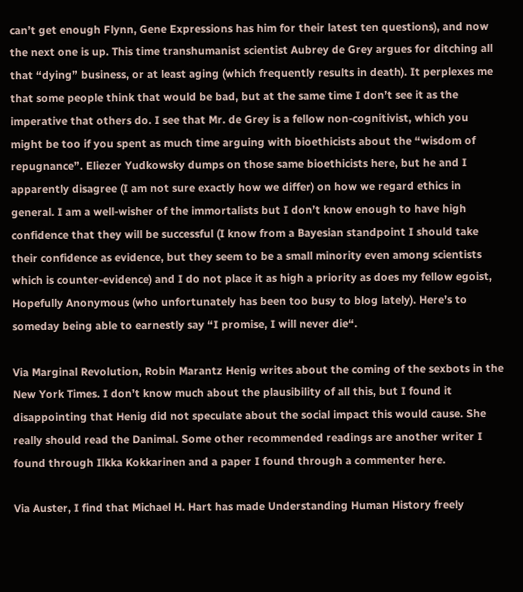can’t get enough Flynn, Gene Expressions has him for their latest ten questions), and now the next one is up. This time transhumanist scientist Aubrey de Grey argues for ditching all that “dying” business, or at least aging (which frequently results in death). It perplexes me that some people think that would be bad, but at the same time I don’t see it as the imperative that others do. I see that Mr. de Grey is a fellow non-cognitivist, which you might be too if you spent as much time arguing with bioethicists about the “wisdom of repugnance”. Eliezer Yudkowsky dumps on those same bioethicists here, but he and I apparently disagree (I am not sure exactly how we differ) on how we regard ethics in general. I am a well-wisher of the immortalists but I don’t know enough to have high confidence that they will be successful (I know from a Bayesian standpoint I should take their confidence as evidence, but they seem to be a small minority even among scientists which is counter-evidence) and I do not place it as high a priority as does my fellow egoist, Hopefully Anonymous (who unfortunately has been too busy to blog lately). Here’s to someday being able to earnestly say “I promise, I will never die“.

Via Marginal Revolution, Robin Marantz Henig writes about the coming of the sexbots in the New York Times. I don’t know much about the plausibility of all this, but I found it disappointing that Henig did not speculate about the social impact this would cause. She really should read the Danimal. Some other recommended readings are another writer I found through Ilkka Kokkarinen and a paper I found through a commenter here.

Via Auster, I find that Michael H. Hart has made Understanding Human History freely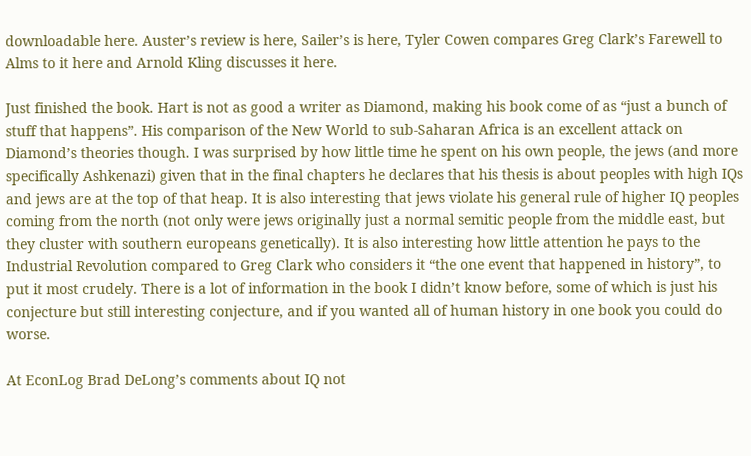downloadable here. Auster’s review is here, Sailer’s is here, Tyler Cowen compares Greg Clark’s Farewell to Alms to it here and Arnold Kling discusses it here.

Just finished the book. Hart is not as good a writer as Diamond, making his book come of as “just a bunch of stuff that happens”. His comparison of the New World to sub-Saharan Africa is an excellent attack on Diamond’s theories though. I was surprised by how little time he spent on his own people, the jews (and more specifically Ashkenazi) given that in the final chapters he declares that his thesis is about peoples with high IQs and jews are at the top of that heap. It is also interesting that jews violate his general rule of higher IQ peoples coming from the north (not only were jews originally just a normal semitic people from the middle east, but they cluster with southern europeans genetically). It is also interesting how little attention he pays to the Industrial Revolution compared to Greg Clark who considers it “the one event that happened in history”, to put it most crudely. There is a lot of information in the book I didn’t know before, some of which is just his conjecture but still interesting conjecture, and if you wanted all of human history in one book you could do worse.

At EconLog Brad DeLong’s comments about IQ not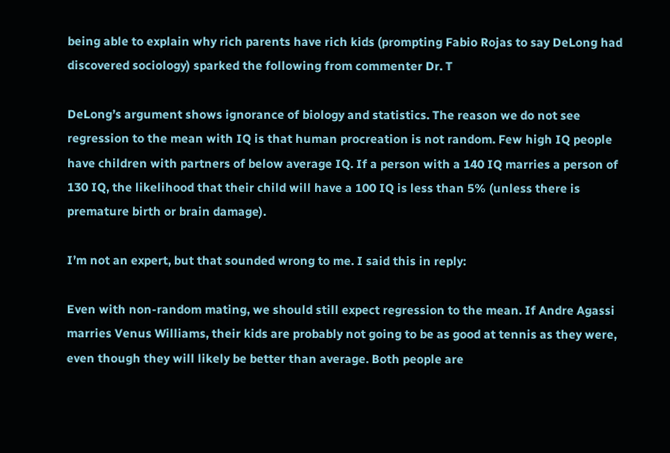being able to explain why rich parents have rich kids (prompting Fabio Rojas to say DeLong had discovered sociology) sparked the following from commenter Dr. T

DeLong’s argument shows ignorance of biology and statistics. The reason we do not see regression to the mean with IQ is that human procreation is not random. Few high IQ people have children with partners of below average IQ. If a person with a 140 IQ marries a person of 130 IQ, the likelihood that their child will have a 100 IQ is less than 5% (unless there is premature birth or brain damage).

I’m not an expert, but that sounded wrong to me. I said this in reply:

Even with non-random mating, we should still expect regression to the mean. If Andre Agassi marries Venus Williams, their kids are probably not going to be as good at tennis as they were, even though they will likely be better than average. Both people are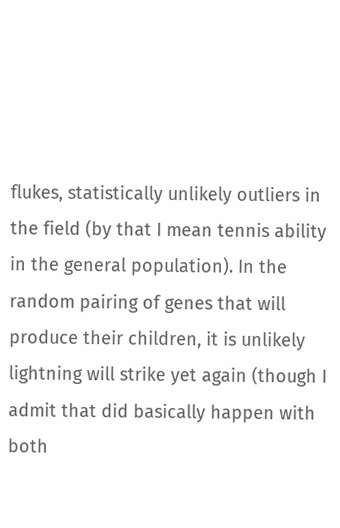flukes, statistically unlikely outliers in the field (by that I mean tennis ability in the general population). In the random pairing of genes that will produce their children, it is unlikely lightning will strike yet again (though I admit that did basically happen with both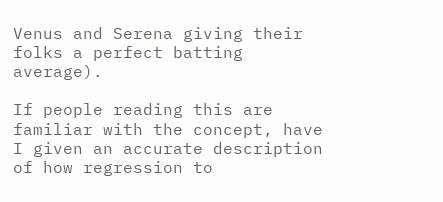Venus and Serena giving their folks a perfect batting average).

If people reading this are familiar with the concept, have I given an accurate description of how regression to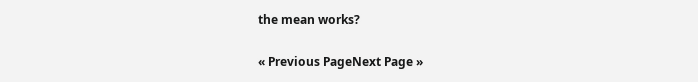the mean works?

« Previous PageNext Page »